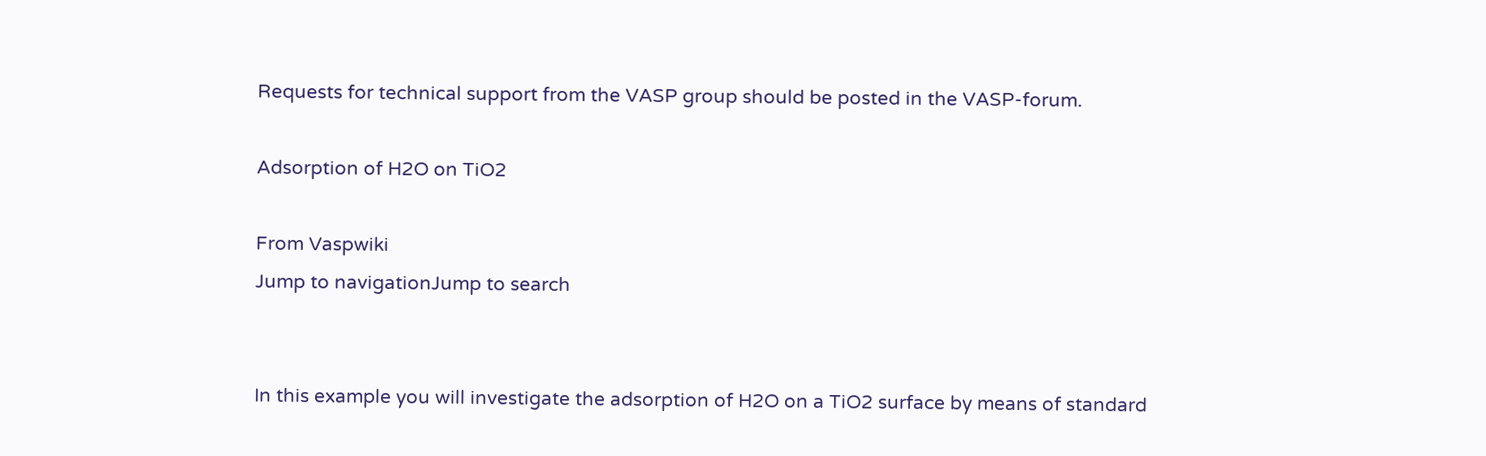Requests for technical support from the VASP group should be posted in the VASP-forum.

Adsorption of H2O on TiO2

From Vaspwiki
Jump to navigationJump to search


In this example you will investigate the adsorption of H2O on a TiO2 surface by means of standard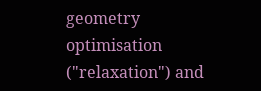geometry optimisation ("relaxation") and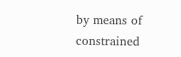by means of constrained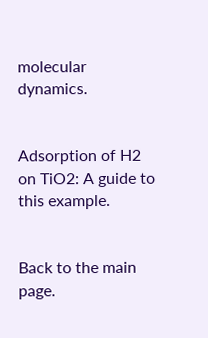molecular dynamics.


Adsorption of H2 on TiO2: A guide to this example.


Back to the main page.